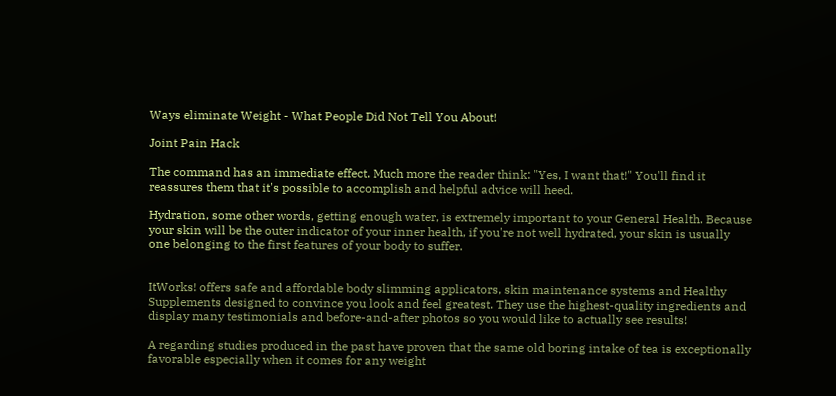Ways eliminate Weight - What People Did Not Tell You About!

Joint Pain Hack

The command has an immediate effect. Much more the reader think: "Yes, I want that!" You'll find it reassures them that it's possible to accomplish and helpful advice will heed.

Hydration, some other words, getting enough water, is extremely important to your General Health. Because your skin will be the outer indicator of your inner health, if you're not well hydrated, your skin is usually one belonging to the first features of your body to suffer.


ItWorks! offers safe and affordable body slimming applicators, skin maintenance systems and Healthy Supplements designed to convince you look and feel greatest. They use the highest-quality ingredients and display many testimonials and before-and-after photos so you would like to actually see results!

A regarding studies produced in the past have proven that the same old boring intake of tea is exceptionally favorable especially when it comes for any weight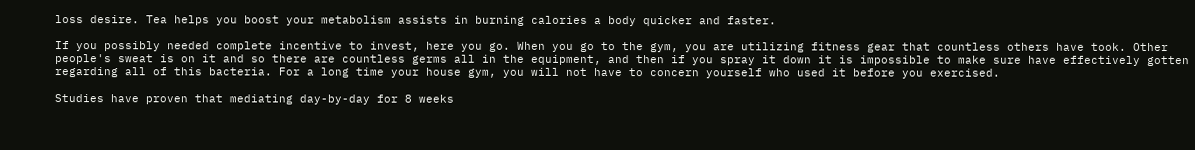loss desire. Tea helps you boost your metabolism assists in burning calories a body quicker and faster.

If you possibly needed complete incentive to invest, here you go. When you go to the gym, you are utilizing fitness gear that countless others have took. Other people's sweat is on it and so there are countless germs all in the equipment, and then if you spray it down it is impossible to make sure have effectively gotten regarding all of this bacteria. For a long time your house gym, you will not have to concern yourself who used it before you exercised.

Studies have proven that mediating day-by-day for 8 weeks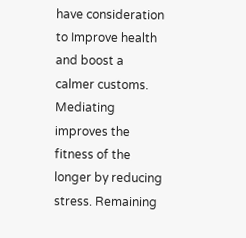have consideration to Improve health and boost a calmer customs. Mediating improves the fitness of the longer by reducing stress. Remaining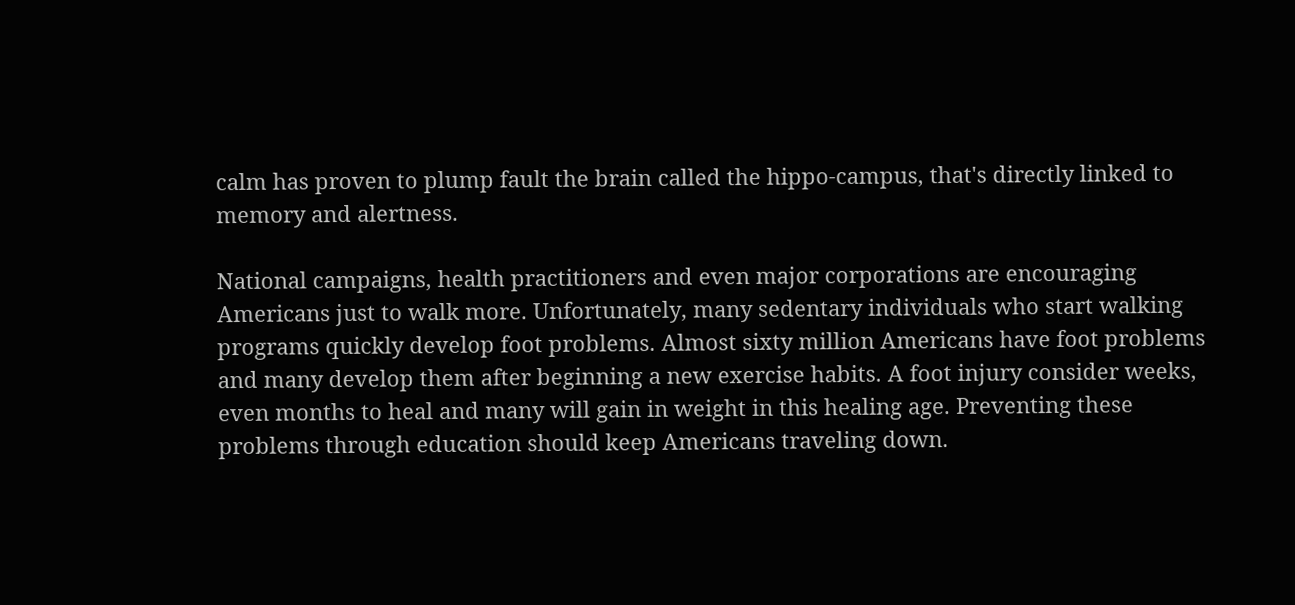calm has proven to plump fault the brain called the hippo-campus, that's directly linked to memory and alertness.

National campaigns, health practitioners and even major corporations are encouraging Americans just to walk more. Unfortunately, many sedentary individuals who start walking programs quickly develop foot problems. Almost sixty million Americans have foot problems and many develop them after beginning a new exercise habits. A foot injury consider weeks, even months to heal and many will gain in weight in this healing age. Preventing these problems through education should keep Americans traveling down.